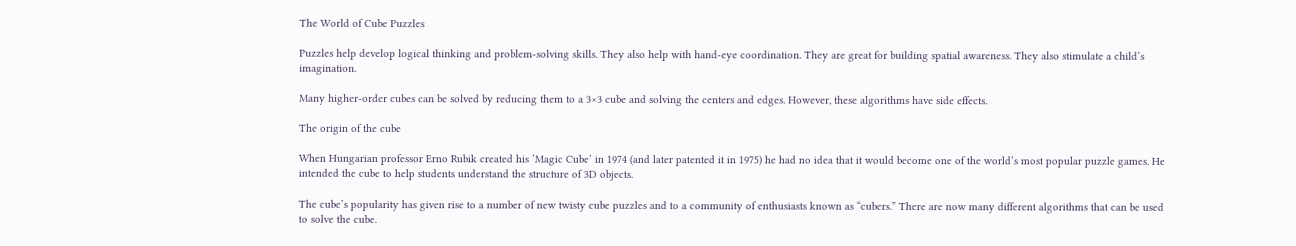The World of Cube Puzzles

Puzzles help develop logical thinking and problem-solving skills. They also help with hand-eye coordination. They are great for building spatial awareness. They also stimulate a child’s imagination.

Many higher-order cubes can be solved by reducing them to a 3×3 cube and solving the centers and edges. However, these algorithms have side effects.

The origin of the cube

When Hungarian professor Erno Rubik created his ’Magic Cube’ in 1974 (and later patented it in 1975) he had no idea that it would become one of the world’s most popular puzzle games. He intended the cube to help students understand the structure of 3D objects.

The cube’s popularity has given rise to a number of new twisty cube puzzles and to a community of enthusiasts known as “cubers.” There are now many different algorithms that can be used to solve the cube.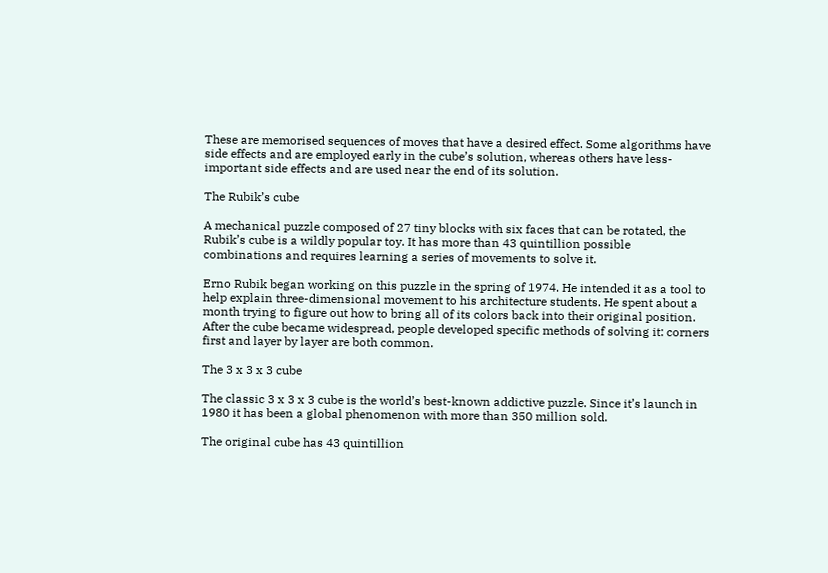These are memorised sequences of moves that have a desired effect. Some algorithms have side effects and are employed early in the cube’s solution, whereas others have less-important side effects and are used near the end of its solution.

The Rubik’s cube

A mechanical puzzle composed of 27 tiny blocks with six faces that can be rotated, the Rubik’s cube is a wildly popular toy. It has more than 43 quintillion possible combinations and requires learning a series of movements to solve it.

Erno Rubik began working on this puzzle in the spring of 1974. He intended it as a tool to help explain three-dimensional movement to his architecture students. He spent about a month trying to figure out how to bring all of its colors back into their original position. After the cube became widespread, people developed specific methods of solving it: corners first and layer by layer are both common.

The 3 x 3 x 3 cube

The classic 3 x 3 x 3 cube is the world’s best-known addictive puzzle. Since it’s launch in 1980 it has been a global phenomenon with more than 350 million sold.

The original cube has 43 quintillion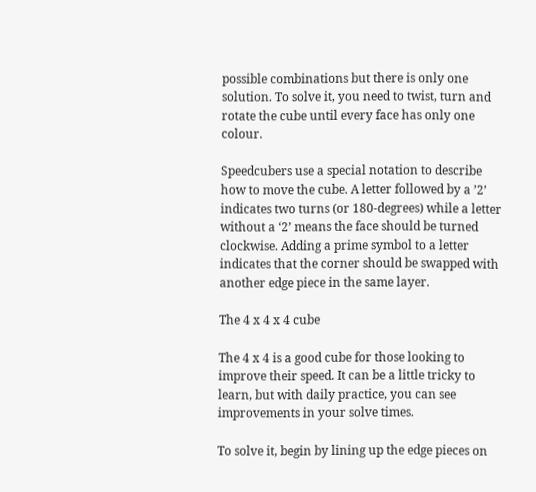possible combinations but there is only one solution. To solve it, you need to twist, turn and rotate the cube until every face has only one colour.

Speedcubers use a special notation to describe how to move the cube. A letter followed by a ’2’ indicates two turns (or 180-degrees) while a letter without a ‘2’ means the face should be turned clockwise. Adding a prime symbol to a letter indicates that the corner should be swapped with another edge piece in the same layer.

The 4 x 4 x 4 cube

The 4 x 4 is a good cube for those looking to improve their speed. It can be a little tricky to learn, but with daily practice, you can see improvements in your solve times.

To solve it, begin by lining up the edge pieces on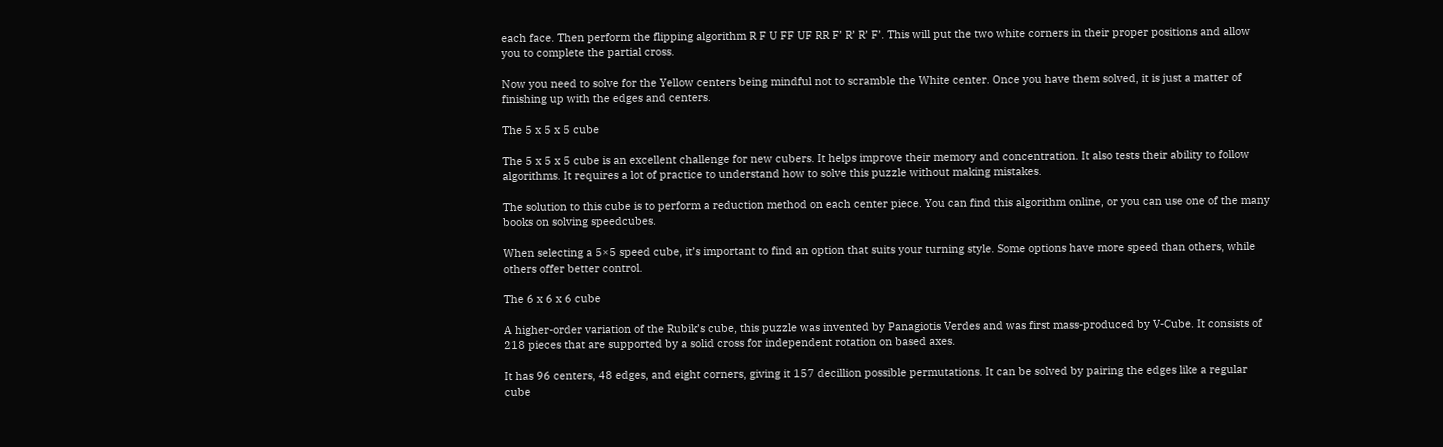each face. Then perform the flipping algorithm R F U FF UF RR F’ R’ R’ F’. This will put the two white corners in their proper positions and allow you to complete the partial cross.

Now you need to solve for the Yellow centers being mindful not to scramble the White center. Once you have them solved, it is just a matter of finishing up with the edges and centers.

The 5 x 5 x 5 cube

The 5 x 5 x 5 cube is an excellent challenge for new cubers. It helps improve their memory and concentration. It also tests their ability to follow algorithms. It requires a lot of practice to understand how to solve this puzzle without making mistakes.

The solution to this cube is to perform a reduction method on each center piece. You can find this algorithm online, or you can use one of the many books on solving speedcubes.

When selecting a 5×5 speed cube, it’s important to find an option that suits your turning style. Some options have more speed than others, while others offer better control.

The 6 x 6 x 6 cube

A higher-order variation of the Rubik’s cube, this puzzle was invented by Panagiotis Verdes and was first mass-produced by V-Cube. It consists of 218 pieces that are supported by a solid cross for independent rotation on based axes.

It has 96 centers, 48 edges, and eight corners, giving it 157 decillion possible permutations. It can be solved by pairing the edges like a regular cube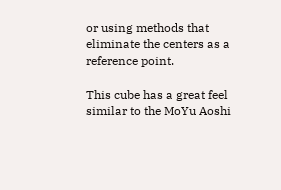or using methods that eliminate the centers as a reference point.

This cube has a great feel similar to the MoYu Aoshi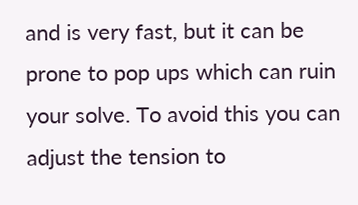and is very fast, but it can be prone to pop ups which can ruin your solve. To avoid this you can adjust the tension to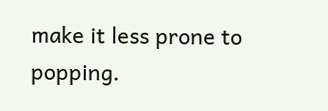make it less prone to popping.